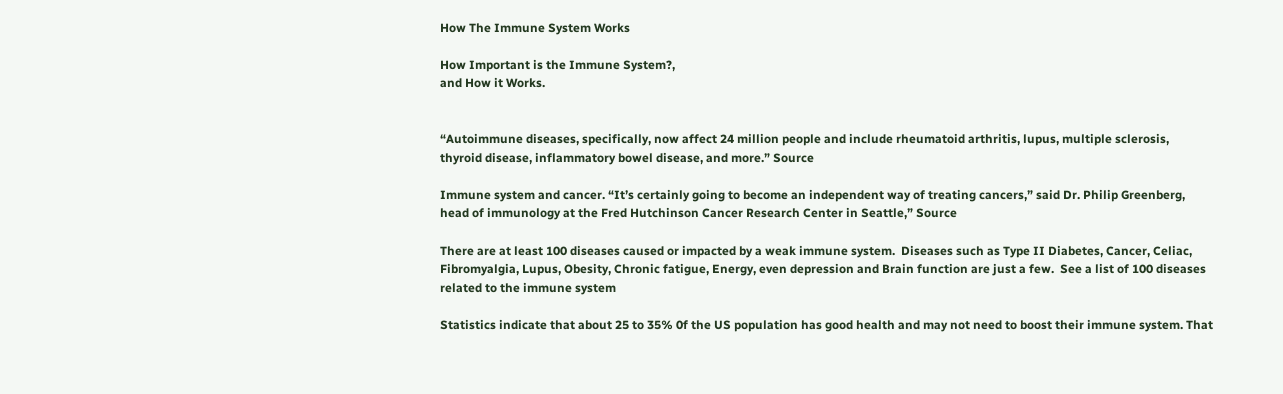How The Immune System Works

How Important is the Immune System?,
and How it Works.


“Autoimmune diseases, specifically, now affect 24 million people and include rheumatoid arthritis, lupus, multiple sclerosis, thyroid disease, inflammatory bowel disease, and more.” Source

Immune system and cancer. “It’s certainly going to become an independent way of treating cancers,” said Dr. Philip Greenberg, head of immunology at the Fred Hutchinson Cancer Research Center in Seattle,” Source

There are at least 100 diseases caused or impacted by a weak immune system.  Diseases such as Type II Diabetes, Cancer, Celiac, Fibromyalgia, Lupus, Obesity, Chronic fatigue, Energy, even depression and Brain function are just a few.  See a list of 100 diseases related to the immune system

Statistics indicate that about 25 to 35% 0f the US population has good health and may not need to boost their immune system. That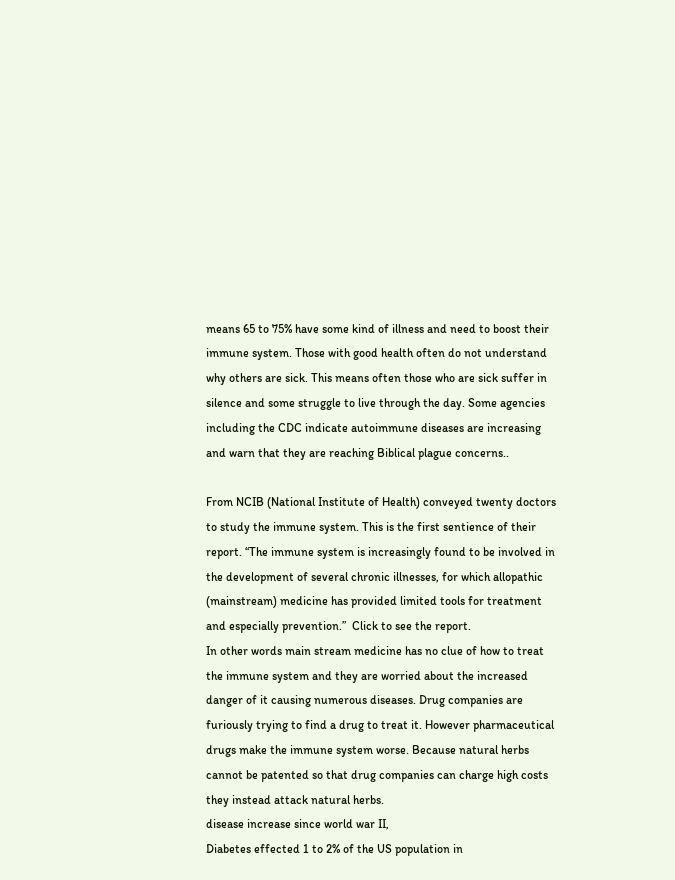means 65 to 75% have some kind of illness and need to boost their immune system. Those with good health often do not understand why others are sick. This means often those who are sick suffer in silence and some struggle to live through the day. Some agencies including the CDC indicate autoimmune diseases are increasing and warn that they are reaching Biblical plague concerns..

From NCIB (National Institute of Health) conveyed twenty doctors to study the immune system. This is the first sentience of their report. “The immune system is increasingly found to be involved in the development of several chronic illnesses, for which allopathic (mainstream) medicine has provided limited tools for treatment and especially prevention.”  Click to see the report.
In other words main stream medicine has no clue of how to treat the immune system and they are worried about the increased danger of it causing numerous diseases. Drug companies are furiously trying to find a drug to treat it. However pharmaceutical drugs make the immune system worse. Because natural herbs cannot be patented so that drug companies can charge high costs they instead attack natural herbs.
disease increase since world war II,
Diabetes effected 1 to 2% of the US population in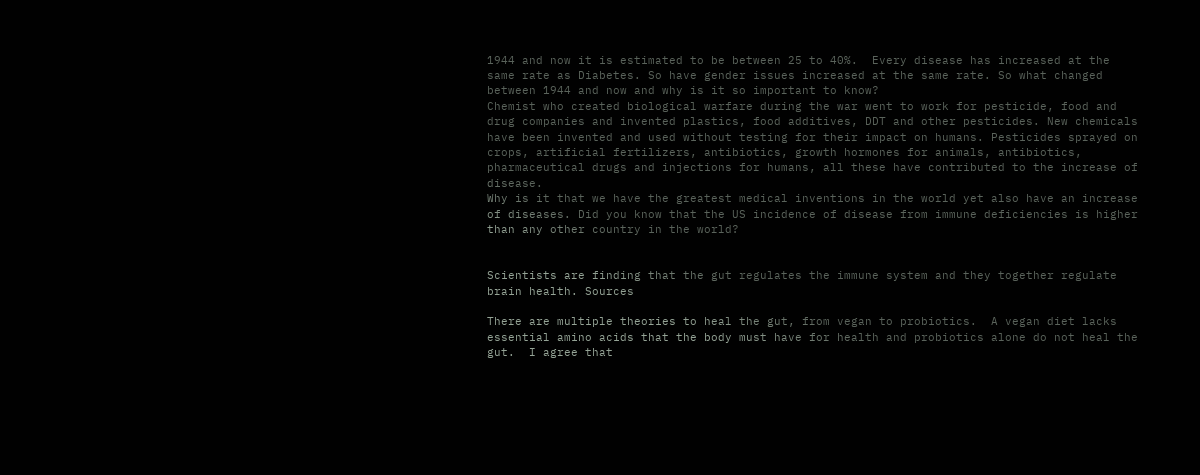1944 and now it is estimated to be between 25 to 40%.  Every disease has increased at the same rate as Diabetes. So have gender issues increased at the same rate. So what changed between 1944 and now and why is it so important to know?
Chemist who created biological warfare during the war went to work for pesticide, food and drug companies and invented plastics, food additives, DDT and other pesticides. New chemicals have been invented and used without testing for their impact on humans. Pesticides sprayed on crops, artificial fertilizers, antibiotics, growth hormones for animals, antibiotics, pharmaceutical drugs and injections for humans, all these have contributed to the increase of disease.
Why is it that we have the greatest medical inventions in the world yet also have an increase of diseases. Did you know that the US incidence of disease from immune deficiencies is higher than any other country in the world?


Scientists are finding that the gut regulates the immune system and they together regulate brain health. Sources

There are multiple theories to heal the gut, from vegan to probiotics.  A vegan diet lacks essential amino acids that the body must have for health and probiotics alone do not heal the gut.  I agree that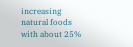increasing natural foods with about 25%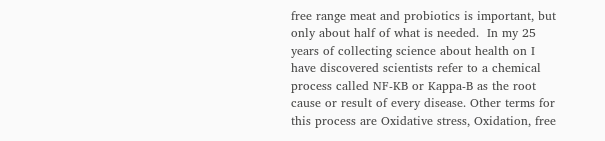free range meat and probiotics is important, but only about half of what is needed.  In my 25 years of collecting science about health on I have discovered scientists refer to a chemical process called NF-KB or Kappa-B as the root cause or result of every disease. Other terms for this process are Oxidative stress, Oxidation, free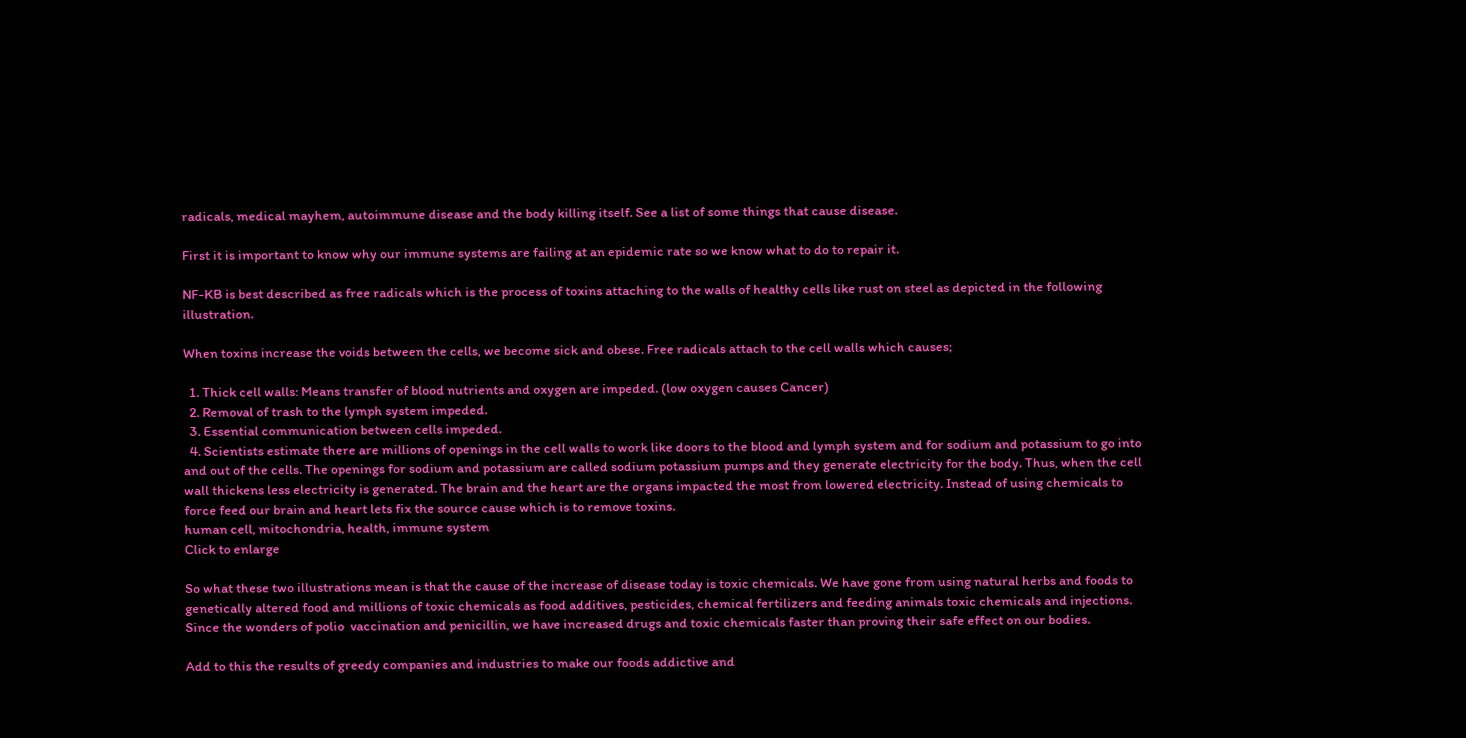radicals, medical mayhem, autoimmune disease and the body killing itself. See a list of some things that cause disease.

First it is important to know why our immune systems are failing at an epidemic rate so we know what to do to repair it.

NF-KB is best described as free radicals which is the process of toxins attaching to the walls of healthy cells like rust on steel as depicted in the following illustration.

When toxins increase the voids between the cells, we become sick and obese. Free radicals attach to the cell walls which causes;

  1. Thick cell walls: Means transfer of blood nutrients and oxygen are impeded. (low oxygen causes Cancer)
  2. Removal of trash to the lymph system impeded.
  3. Essential communication between cells impeded.
  4. Scientists estimate there are millions of openings in the cell walls to work like doors to the blood and lymph system and for sodium and potassium to go into and out of the cells. The openings for sodium and potassium are called sodium potassium pumps and they generate electricity for the body. Thus, when the cell wall thickens less electricity is generated. The brain and the heart are the organs impacted the most from lowered electricity. Instead of using chemicals to force feed our brain and heart lets fix the source cause which is to remove toxins.
human cell, mitochondria, health, immune system
Click to enlarge

So what these two illustrations mean is that the cause of the increase of disease today is toxic chemicals. We have gone from using natural herbs and foods to genetically altered food and millions of toxic chemicals as food additives, pesticides, chemical fertilizers and feeding animals toxic chemicals and injections. Since the wonders of polio  vaccination and penicillin, we have increased drugs and toxic chemicals faster than proving their safe effect on our bodies.

Add to this the results of greedy companies and industries to make our foods addictive and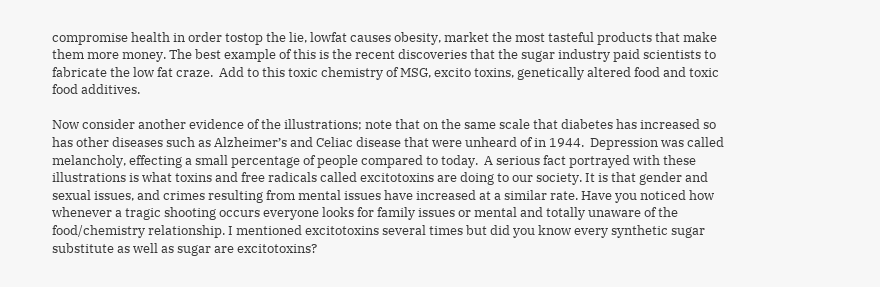compromise health in order tostop the lie, lowfat causes obesity, market the most tasteful products that make them more money. The best example of this is the recent discoveries that the sugar industry paid scientists to fabricate the low fat craze.  Add to this toxic chemistry of MSG, excito toxins, genetically altered food and toxic food additives.

Now consider another evidence of the illustrations; note that on the same scale that diabetes has increased so has other diseases such as Alzheimer’s and Celiac disease that were unheard of in 1944.  Depression was called melancholy, effecting a small percentage of people compared to today.  A serious fact portrayed with these illustrations is what toxins and free radicals called excitotoxins are doing to our society. It is that gender and sexual issues, and crimes resulting from mental issues have increased at a similar rate. Have you noticed how whenever a tragic shooting occurs everyone looks for family issues or mental and totally unaware of the food/chemistry relationship. I mentioned excitotoxins several times but did you know every synthetic sugar substitute as well as sugar are excitotoxins?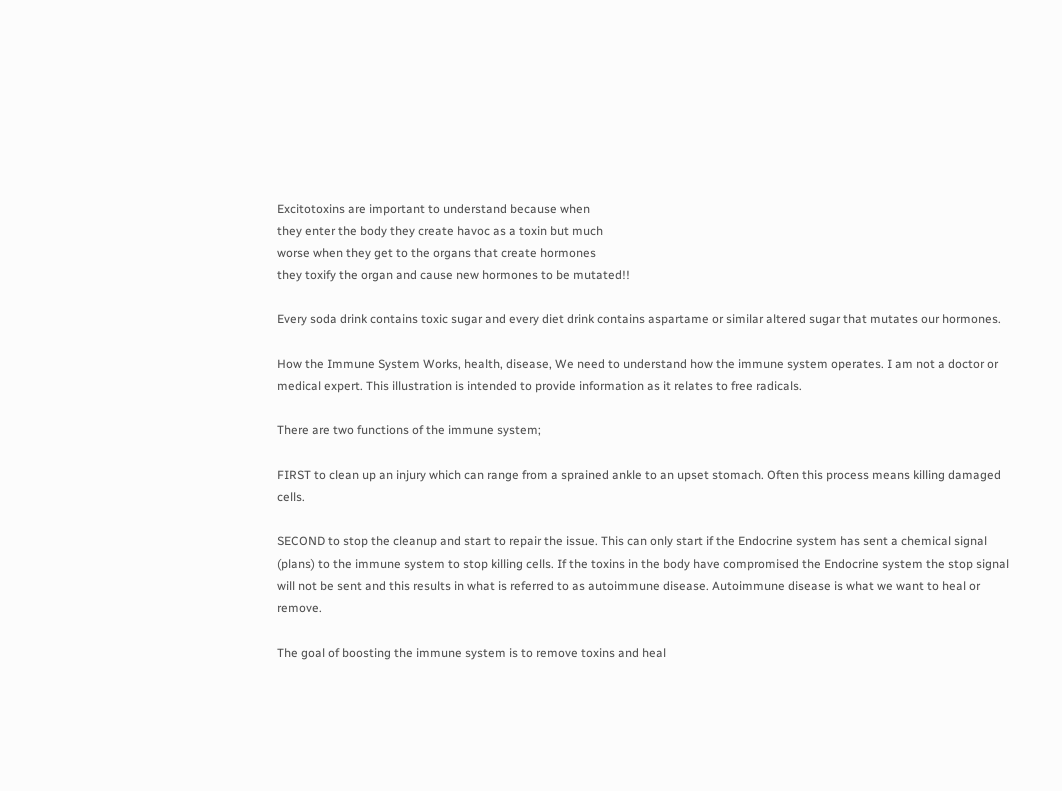Excitotoxins are important to understand because when
they enter the body they create havoc as a toxin but much
worse when they get to the organs that create hormones
they toxify the organ and cause new hormones to be mutated!!

Every soda drink contains toxic sugar and every diet drink contains aspartame or similar altered sugar that mutates our hormones.

How the Immune System Works, health, disease, We need to understand how the immune system operates. I am not a doctor or medical expert. This illustration is intended to provide information as it relates to free radicals.

There are two functions of the immune system;

FIRST to clean up an injury which can range from a sprained ankle to an upset stomach. Often this process means killing damaged cells.

SECOND to stop the cleanup and start to repair the issue. This can only start if the Endocrine system has sent a chemical signal (plans) to the immune system to stop killing cells. If the toxins in the body have compromised the Endocrine system the stop signal will not be sent and this results in what is referred to as autoimmune disease. Autoimmune disease is what we want to heal or remove.

The goal of boosting the immune system is to remove toxins and heal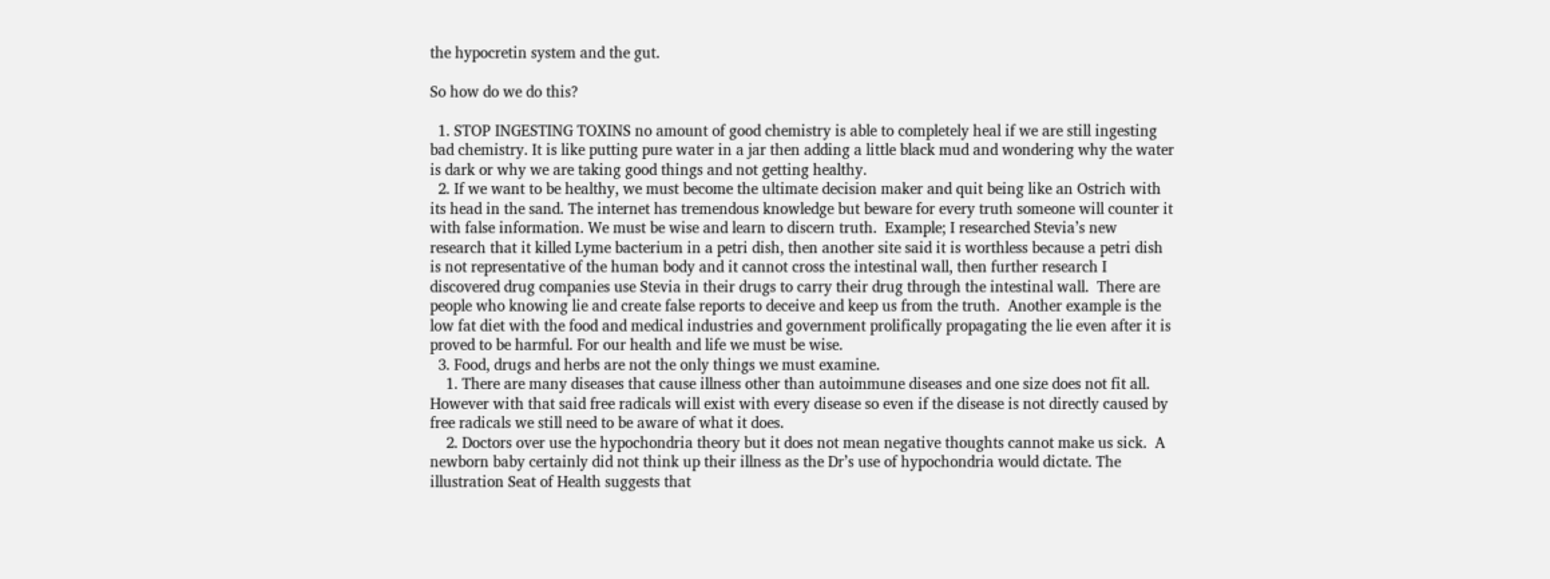the hypocretin system and the gut.

So how do we do this?

  1. STOP INGESTING TOXINS no amount of good chemistry is able to completely heal if we are still ingesting bad chemistry. It is like putting pure water in a jar then adding a little black mud and wondering why the water is dark or why we are taking good things and not getting healthy.
  2. If we want to be healthy, we must become the ultimate decision maker and quit being like an Ostrich with its head in the sand. The internet has tremendous knowledge but beware for every truth someone will counter it with false information. We must be wise and learn to discern truth.  Example; I researched Stevia’s new research that it killed Lyme bacterium in a petri dish, then another site said it is worthless because a petri dish is not representative of the human body and it cannot cross the intestinal wall, then further research I discovered drug companies use Stevia in their drugs to carry their drug through the intestinal wall.  There are people who knowing lie and create false reports to deceive and keep us from the truth.  Another example is the low fat diet with the food and medical industries and government prolifically propagating the lie even after it is proved to be harmful. For our health and life we must be wise.
  3. Food, drugs and herbs are not the only things we must examine.
    1. There are many diseases that cause illness other than autoimmune diseases and one size does not fit all. However with that said free radicals will exist with every disease so even if the disease is not directly caused by free radicals we still need to be aware of what it does.
    2. Doctors over use the hypochondria theory but it does not mean negative thoughts cannot make us sick.  A newborn baby certainly did not think up their illness as the Dr’s use of hypochondria would dictate. The illustration Seat of Health suggests that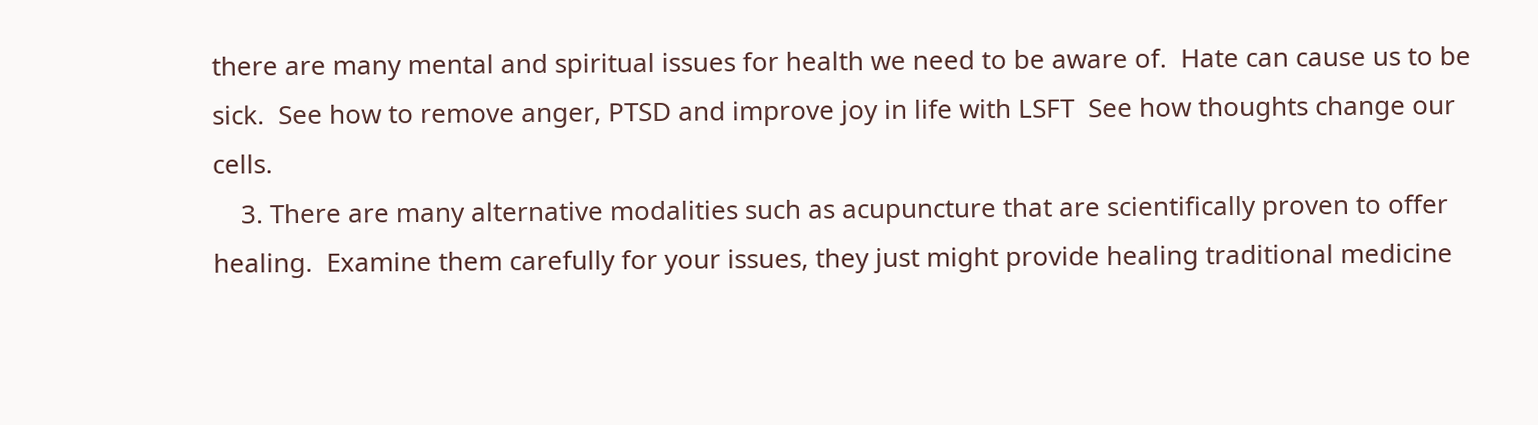there are many mental and spiritual issues for health we need to be aware of.  Hate can cause us to be sick.  See how to remove anger, PTSD and improve joy in life with LSFT  See how thoughts change our cells.
    3. There are many alternative modalities such as acupuncture that are scientifically proven to offer healing.  Examine them carefully for your issues, they just might provide healing traditional medicine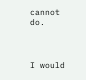cannot do.



I would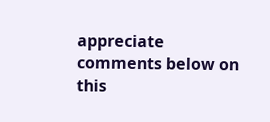appreciate comments below on this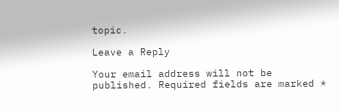topic.

Leave a Reply

Your email address will not be published. Required fields are marked *